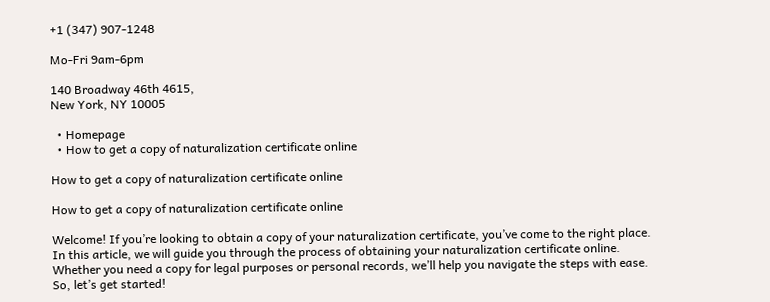+1 (347) 907-1248

Mo-Fri 9am-6pm

140 Broadway 46th 4615,
New York, NY 10005

  • Homepage
  • How to get a copy of naturalization certificate online

How to get a copy of naturalization certificate online

How to get a copy of naturalization certificate online

Welcome! If you’re looking to obtain a copy of your naturalization certificate, you’ve come to the right place. In this article, we will guide you through the process of obtaining your naturalization certificate online. Whether you need a copy for legal purposes or personal records, we’ll help you navigate the steps with ease. So, let’s get started!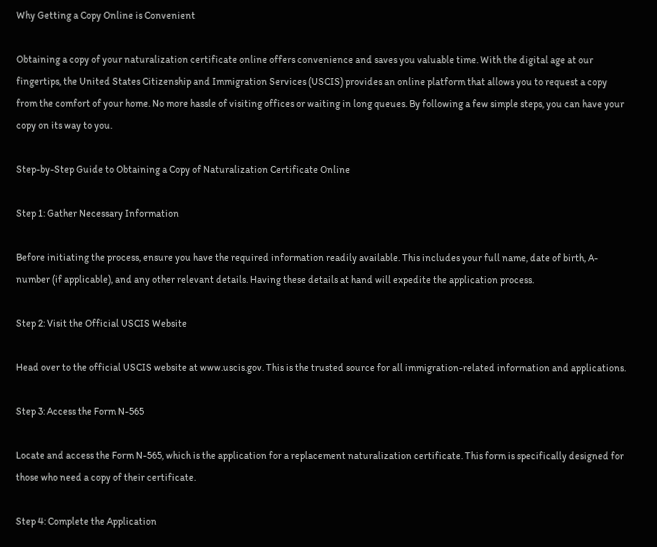Why Getting a Copy Online is Convenient

Obtaining a copy of your naturalization certificate online offers convenience and saves you valuable time. With the digital age at our fingertips, the United States Citizenship and Immigration Services (USCIS) provides an online platform that allows you to request a copy from the comfort of your home. No more hassle of visiting offices or waiting in long queues. By following a few simple steps, you can have your copy on its way to you.

Step-by-Step Guide to Obtaining a Copy of Naturalization Certificate Online

Step 1: Gather Necessary Information

Before initiating the process, ensure you have the required information readily available. This includes your full name, date of birth, A-number (if applicable), and any other relevant details. Having these details at hand will expedite the application process.

Step 2: Visit the Official USCIS Website

Head over to the official USCIS website at www.uscis.gov. This is the trusted source for all immigration-related information and applications.

Step 3: Access the Form N-565

Locate and access the Form N-565, which is the application for a replacement naturalization certificate. This form is specifically designed for those who need a copy of their certificate.

Step 4: Complete the Application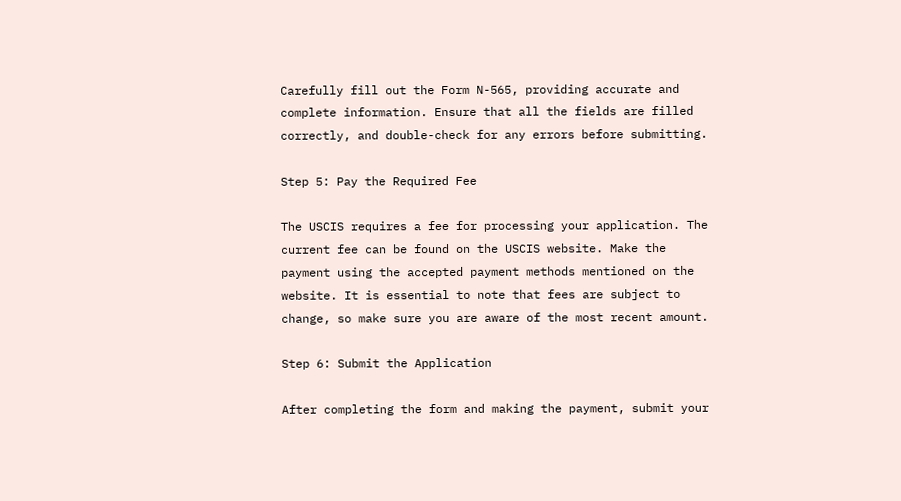Carefully fill out the Form N-565, providing accurate and complete information. Ensure that all the fields are filled correctly, and double-check for any errors before submitting.

Step 5: Pay the Required Fee

The USCIS requires a fee for processing your application. The current fee can be found on the USCIS website. Make the payment using the accepted payment methods mentioned on the website. It is essential to note that fees are subject to change, so make sure you are aware of the most recent amount.

Step 6: Submit the Application

After completing the form and making the payment, submit your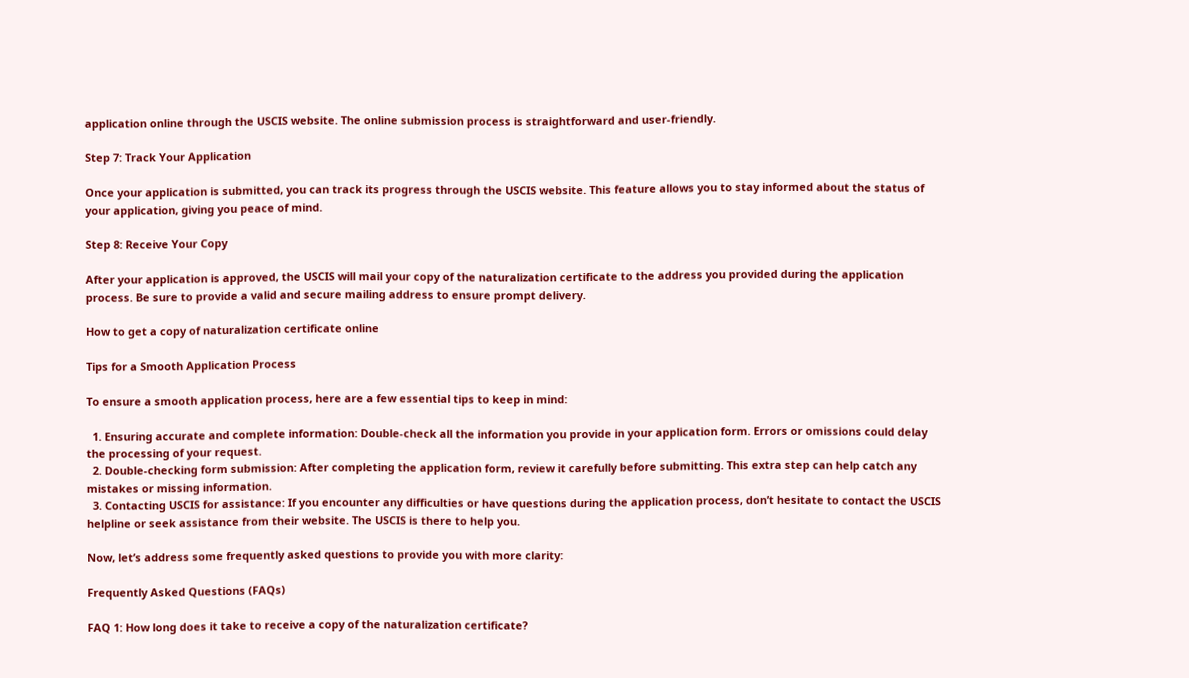application online through the USCIS website. The online submission process is straightforward and user-friendly.

Step 7: Track Your Application

Once your application is submitted, you can track its progress through the USCIS website. This feature allows you to stay informed about the status of your application, giving you peace of mind.

Step 8: Receive Your Copy

After your application is approved, the USCIS will mail your copy of the naturalization certificate to the address you provided during the application process. Be sure to provide a valid and secure mailing address to ensure prompt delivery.

How to get a copy of naturalization certificate online

Tips for a Smooth Application Process

To ensure a smooth application process, here are a few essential tips to keep in mind:

  1. Ensuring accurate and complete information: Double-check all the information you provide in your application form. Errors or omissions could delay the processing of your request.
  2. Double-checking form submission: After completing the application form, review it carefully before submitting. This extra step can help catch any mistakes or missing information.
  3. Contacting USCIS for assistance: If you encounter any difficulties or have questions during the application process, don’t hesitate to contact the USCIS helpline or seek assistance from their website. The USCIS is there to help you.

Now, let’s address some frequently asked questions to provide you with more clarity:

Frequently Asked Questions (FAQs)

FAQ 1: How long does it take to receive a copy of the naturalization certificate?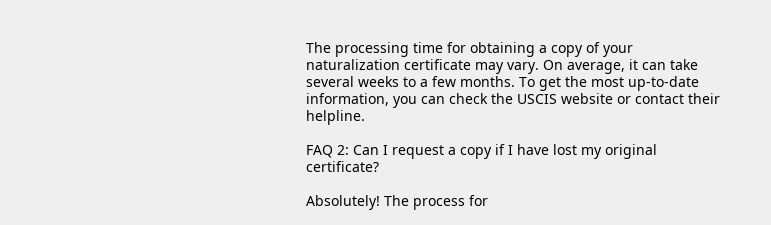The processing time for obtaining a copy of your naturalization certificate may vary. On average, it can take several weeks to a few months. To get the most up-to-date information, you can check the USCIS website or contact their helpline.

FAQ 2: Can I request a copy if I have lost my original certificate?

Absolutely! The process for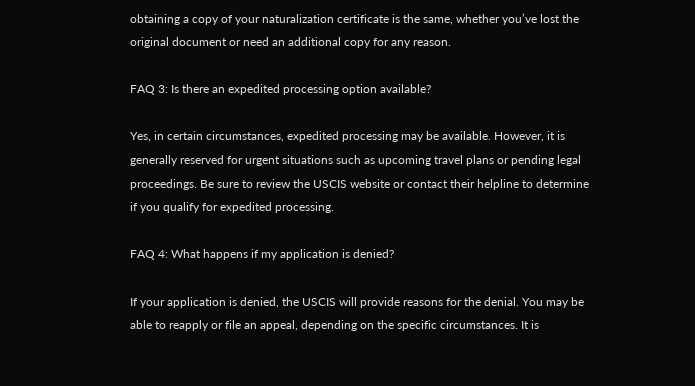obtaining a copy of your naturalization certificate is the same, whether you’ve lost the original document or need an additional copy for any reason.

FAQ 3: Is there an expedited processing option available?

Yes, in certain circumstances, expedited processing may be available. However, it is generally reserved for urgent situations such as upcoming travel plans or pending legal proceedings. Be sure to review the USCIS website or contact their helpline to determine if you qualify for expedited processing.

FAQ 4: What happens if my application is denied?

If your application is denied, the USCIS will provide reasons for the denial. You may be able to reapply or file an appeal, depending on the specific circumstances. It is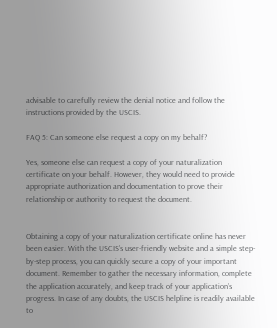advisable to carefully review the denial notice and follow the instructions provided by the USCIS.

FAQ 5: Can someone else request a copy on my behalf?

Yes, someone else can request a copy of your naturalization certificate on your behalf. However, they would need to provide appropriate authorization and documentation to prove their relationship or authority to request the document.


Obtaining a copy of your naturalization certificate online has never been easier. With the USCIS’s user-friendly website and a simple step-by-step process, you can quickly secure a copy of your important document. Remember to gather the necessary information, complete the application accurately, and keep track of your application’s progress. In case of any doubts, the USCIS helpline is readily available to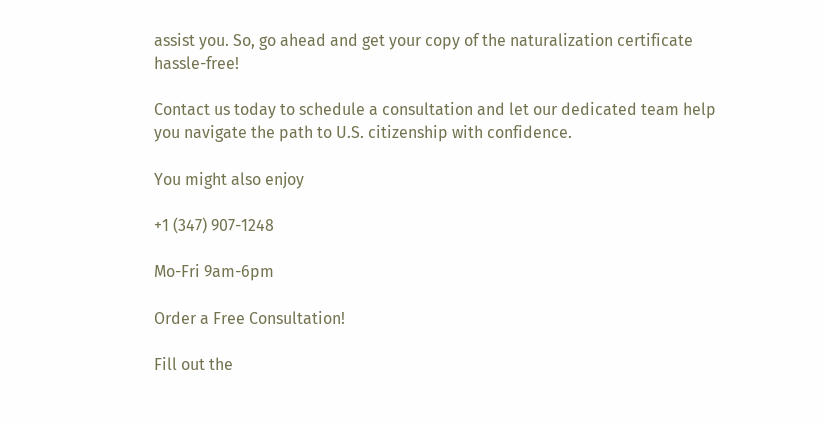assist you. So, go ahead and get your copy of the naturalization certificate hassle-free!

Contact us today to schedule a consultation and let our dedicated team help you navigate the path to U.S. citizenship with confidence.

You might also enjoy

+1 (347) 907-1248

Mo-Fri 9am-6pm

Order a Free Consultation!

Fill out the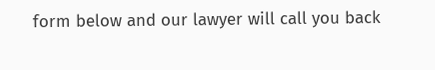form below and our lawyer will call you back